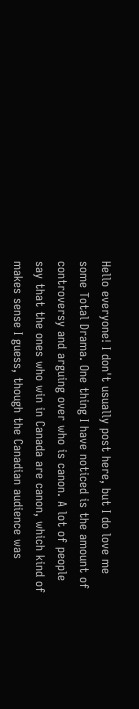Hello everyone! I don't usually post here, but I do love me some Total Drama. One thing I have noticed is the amount of controversy and arguing over who is canon. A lot of people say that the ones who win in Canada are canon, which kind of makes sense I guess, though the Canadian audience was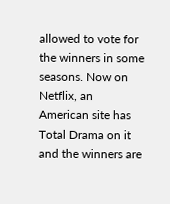allowed to vote for the winners in some seasons. Now on Netflix, an American site has Total Drama on it and the winners are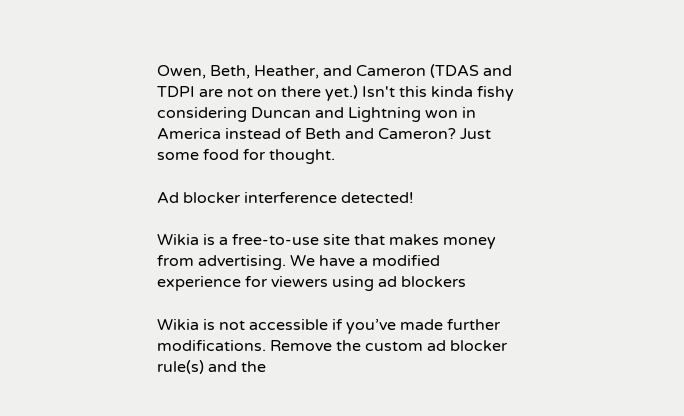Owen, Beth, Heather, and Cameron (TDAS and TDPI are not on there yet.) Isn't this kinda fishy considering Duncan and Lightning won in America instead of Beth and Cameron? Just some food for thought.

Ad blocker interference detected!

Wikia is a free-to-use site that makes money from advertising. We have a modified experience for viewers using ad blockers

Wikia is not accessible if you’ve made further modifications. Remove the custom ad blocker rule(s) and the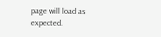page will load as expected.